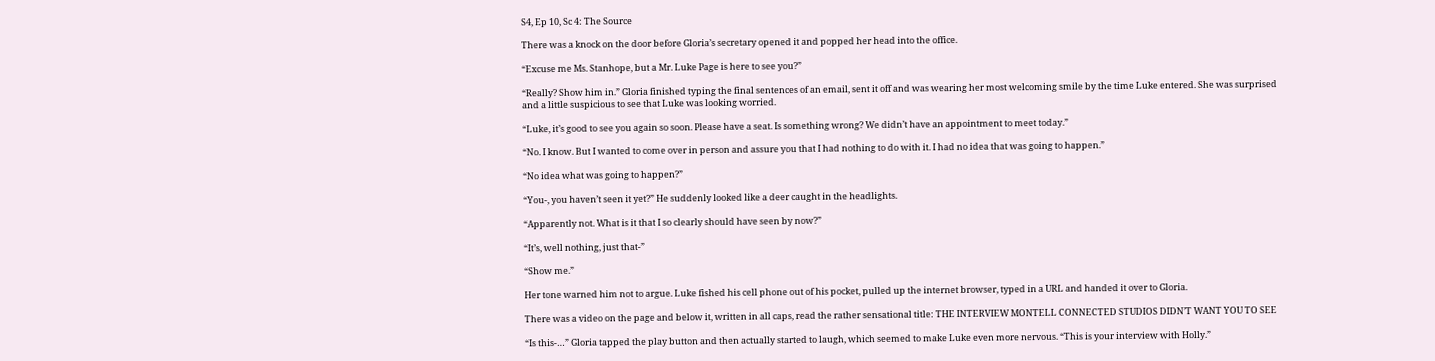S4, Ep 10, Sc 4: The Source

There was a knock on the door before Gloria’s secretary opened it and popped her head into the office.

“Excuse me Ms. Stanhope, but a Mr. Luke Page is here to see you?”

“Really? Show him in.” Gloria finished typing the final sentences of an email, sent it off and was wearing her most welcoming smile by the time Luke entered. She was surprised and a little suspicious to see that Luke was looking worried.

“Luke, it’s good to see you again so soon. Please have a seat. Is something wrong? We didn’t have an appointment to meet today.”

“No. I know. But I wanted to come over in person and assure you that I had nothing to do with it. I had no idea that was going to happen.”

“No idea what was going to happen?”

“You-, you haven’t seen it yet?” He suddenly looked like a deer caught in the headlights.

“Apparently not. What is it that I so clearly should have seen by now?”

“It’s, well nothing, just that-”

“Show me.”

Her tone warned him not to argue. Luke fished his cell phone out of his pocket, pulled up the internet browser, typed in a URL and handed it over to Gloria.

There was a video on the page and below it, written in all caps, read the rather sensational title: THE INTERVIEW MONTELL CONNECTED STUDIOS DIDN’T WANT YOU TO SEE

“Is this-…” Gloria tapped the play button and then actually started to laugh, which seemed to make Luke even more nervous. “This is your interview with Holly.”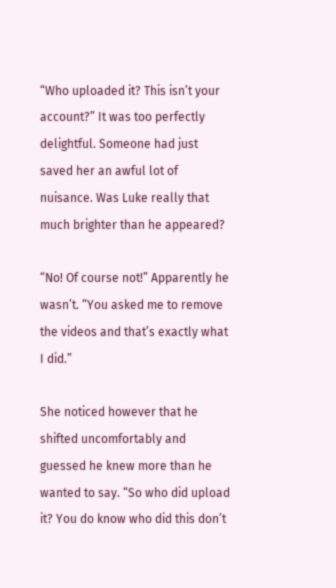“Who uploaded it? This isn’t your account?” It was too perfectly delightful. Someone had just saved her an awful lot of nuisance. Was Luke really that much brighter than he appeared?

“No! Of course not!” Apparently he wasn’t. “You asked me to remove the videos and that’s exactly what I did.”

She noticed however that he shifted uncomfortably and guessed he knew more than he wanted to say. “So who did upload it? You do know who did this don’t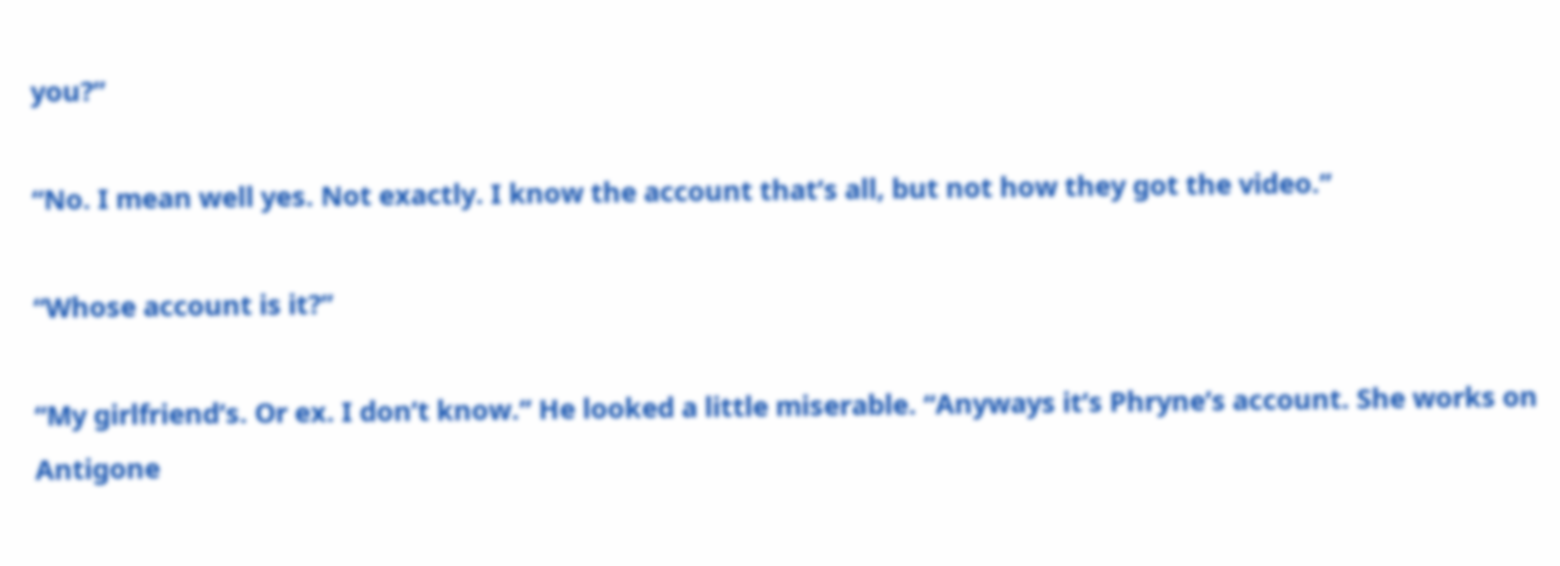you?”

“No. I mean well yes. Not exactly. I know the account that’s all, but not how they got the video.”

“Whose account is it?”

“My girlfriend’s. Or ex. I don’t know.” He looked a little miserable. “Anyways it’s Phryne’s account. She works on Antigone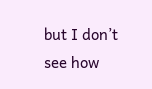but I don’t see how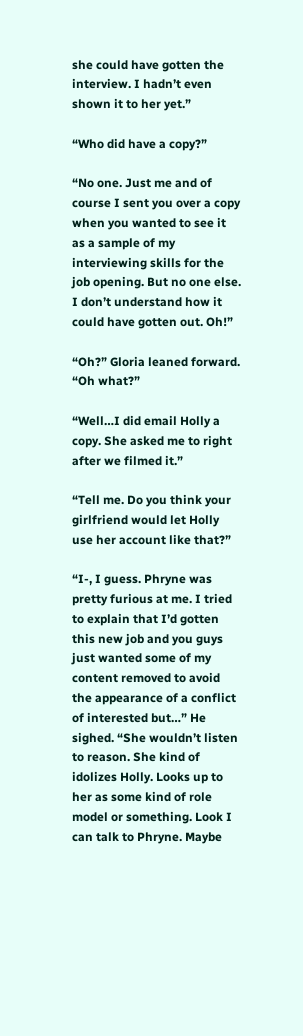she could have gotten the interview. I hadn’t even shown it to her yet.”

“Who did have a copy?”

“No one. Just me and of course I sent you over a copy when you wanted to see it as a sample of my interviewing skills for the job opening. But no one else. I don’t understand how it could have gotten out. Oh!”

“Oh?” Gloria leaned forward. “Oh what?”

“Well…I did email Holly a copy. She asked me to right after we filmed it.”

“Tell me. Do you think your girlfriend would let Holly use her account like that?”

“I-, I guess. Phryne was pretty furious at me. I tried to explain that I’d gotten this new job and you guys just wanted some of my content removed to avoid the appearance of a conflict of interested but…” He sighed. “She wouldn’t listen to reason. She kind of idolizes Holly. Looks up to her as some kind of role model or something. Look I can talk to Phryne. Maybe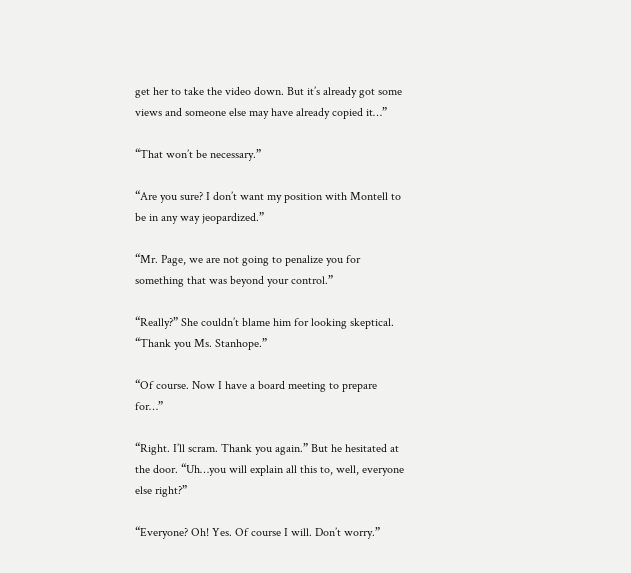get her to take the video down. But it’s already got some views and someone else may have already copied it…”

“That won’t be necessary.”

“Are you sure? I don’t want my position with Montell to be in any way jeopardized.”

“Mr. Page, we are not going to penalize you for something that was beyond your control.”

“Really?” She couldn’t blame him for looking skeptical. “Thank you Ms. Stanhope.”

“Of course. Now I have a board meeting to prepare for…”

“Right. I’ll scram. Thank you again.” But he hesitated at the door. “Uh…you will explain all this to, well, everyone else right?”

“Everyone? Oh! Yes. Of course I will. Don’t worry.”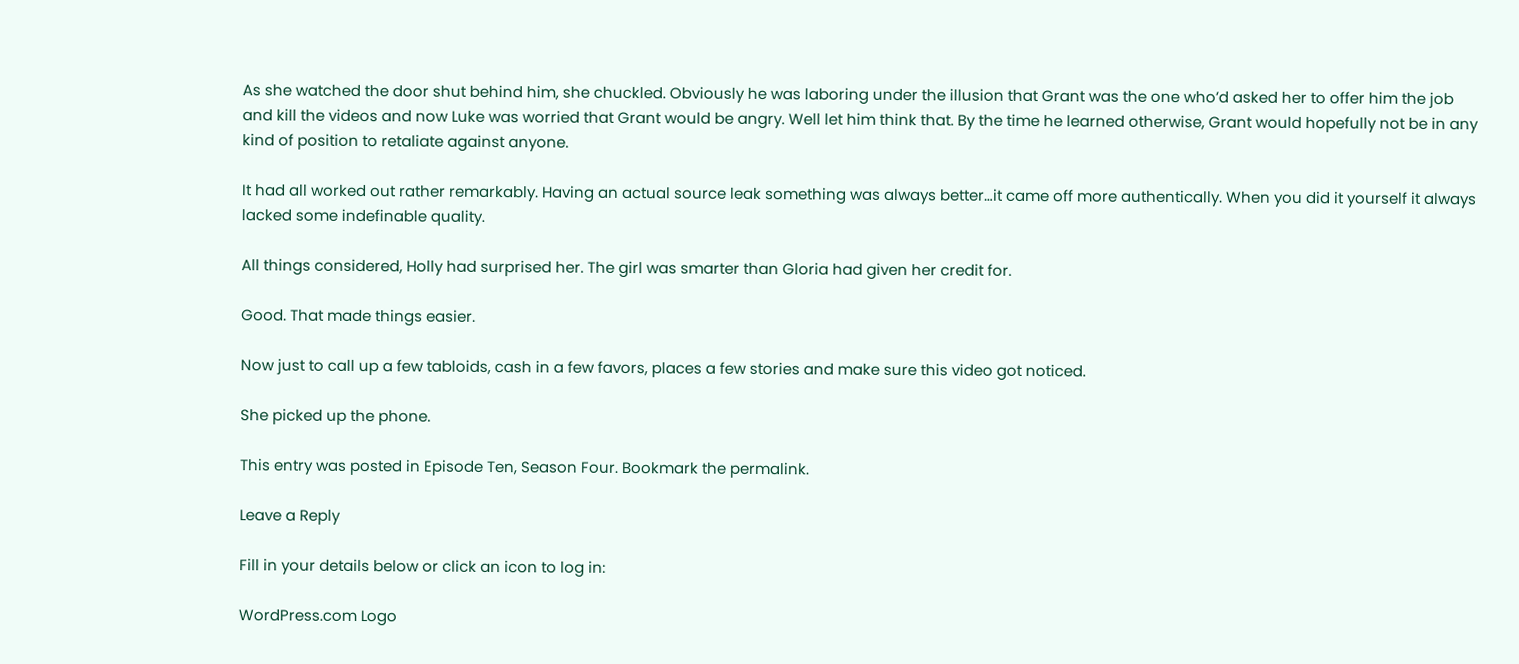As she watched the door shut behind him, she chuckled. Obviously he was laboring under the illusion that Grant was the one who’d asked her to offer him the job and kill the videos and now Luke was worried that Grant would be angry. Well let him think that. By the time he learned otherwise, Grant would hopefully not be in any kind of position to retaliate against anyone.

It had all worked out rather remarkably. Having an actual source leak something was always better…it came off more authentically. When you did it yourself it always lacked some indefinable quality.

All things considered, Holly had surprised her. The girl was smarter than Gloria had given her credit for.

Good. That made things easier.

Now just to call up a few tabloids, cash in a few favors, places a few stories and make sure this video got noticed.

She picked up the phone.

This entry was posted in Episode Ten, Season Four. Bookmark the permalink.

Leave a Reply

Fill in your details below or click an icon to log in:

WordPress.com Logo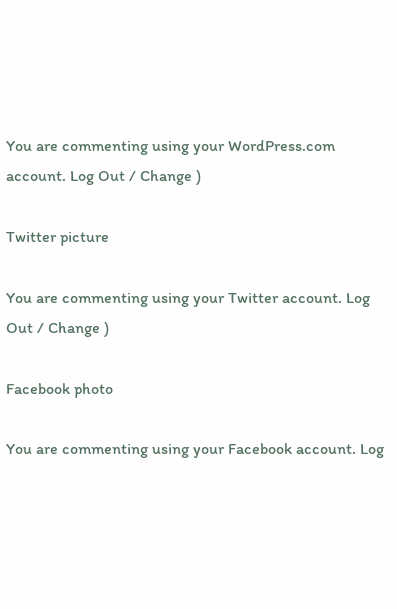You are commenting using your WordPress.com account. Log Out / Change )

Twitter picture

You are commenting using your Twitter account. Log Out / Change )

Facebook photo

You are commenting using your Facebook account. Log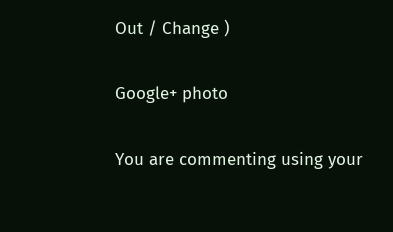Out / Change )

Google+ photo

You are commenting using your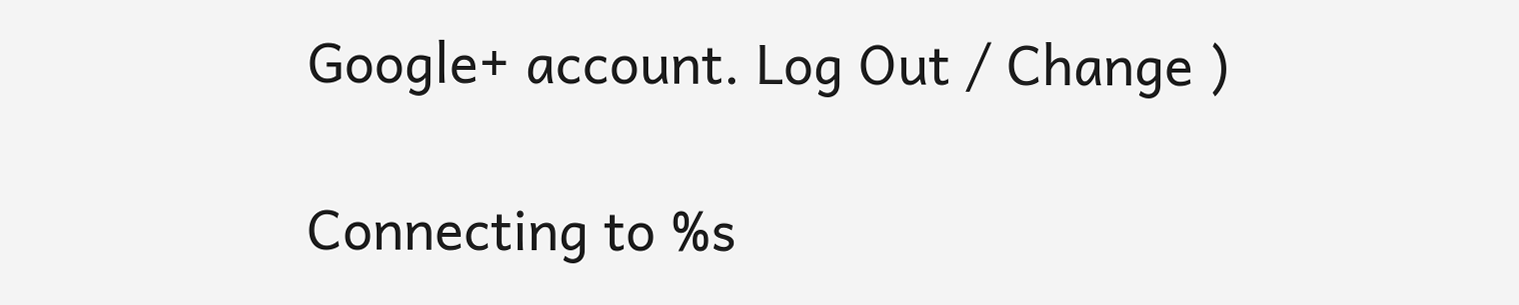Google+ account. Log Out / Change )

Connecting to %s